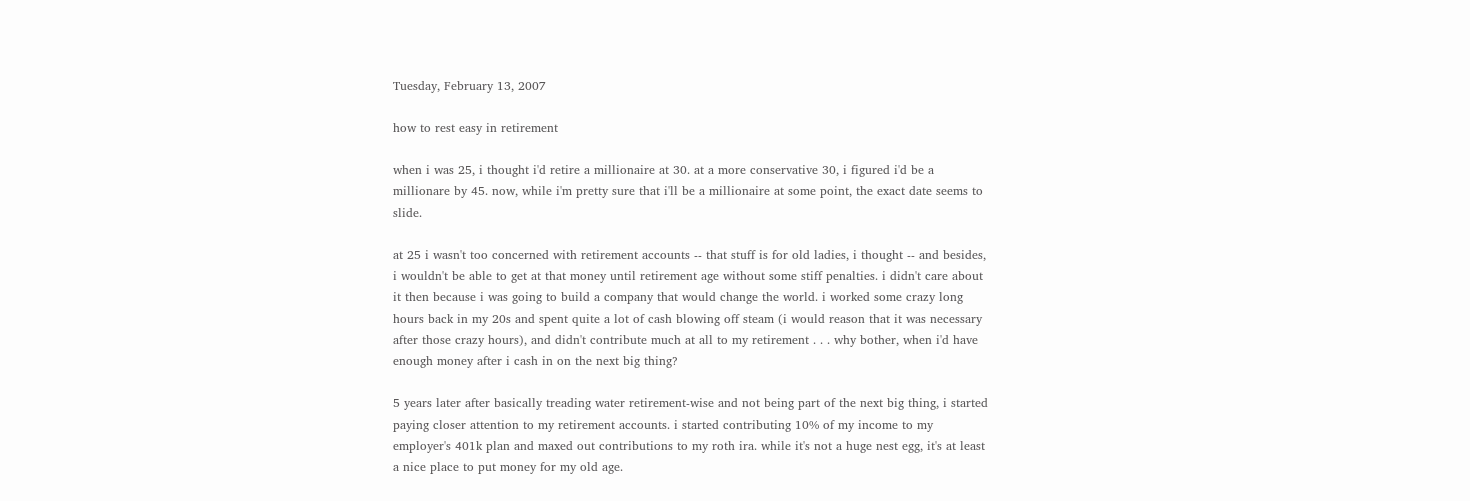Tuesday, February 13, 2007

how to rest easy in retirement

when i was 25, i thought i'd retire a millionaire at 30. at a more conservative 30, i figured i'd be a millionare by 45. now, while i'm pretty sure that i'll be a millionaire at some point, the exact date seems to slide.

at 25 i wasn't too concerned with retirement accounts -- that stuff is for old ladies, i thought -- and besides, i wouldn't be able to get at that money until retirement age without some stiff penalties. i didn't care about it then because i was going to build a company that would change the world. i worked some crazy long hours back in my 20s and spent quite a lot of cash blowing off steam (i would reason that it was necessary after those crazy hours), and didn't contribute much at all to my retirement . . . why bother, when i'd have enough money after i cash in on the next big thing?

5 years later after basically treading water retirement-wise and not being part of the next big thing, i started paying closer attention to my retirement accounts. i started contributing 10% of my income to my employer's 401k plan and maxed out contributions to my roth ira. while it's not a huge nest egg, it's at least a nice place to put money for my old age.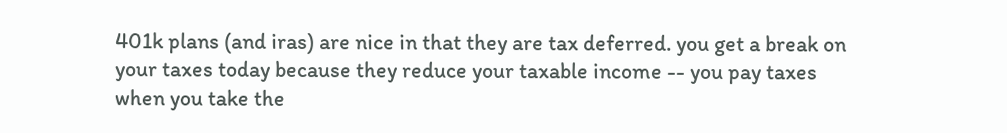401k plans (and iras) are nice in that they are tax deferred. you get a break on your taxes today because they reduce your taxable income -- you pay taxes when you take the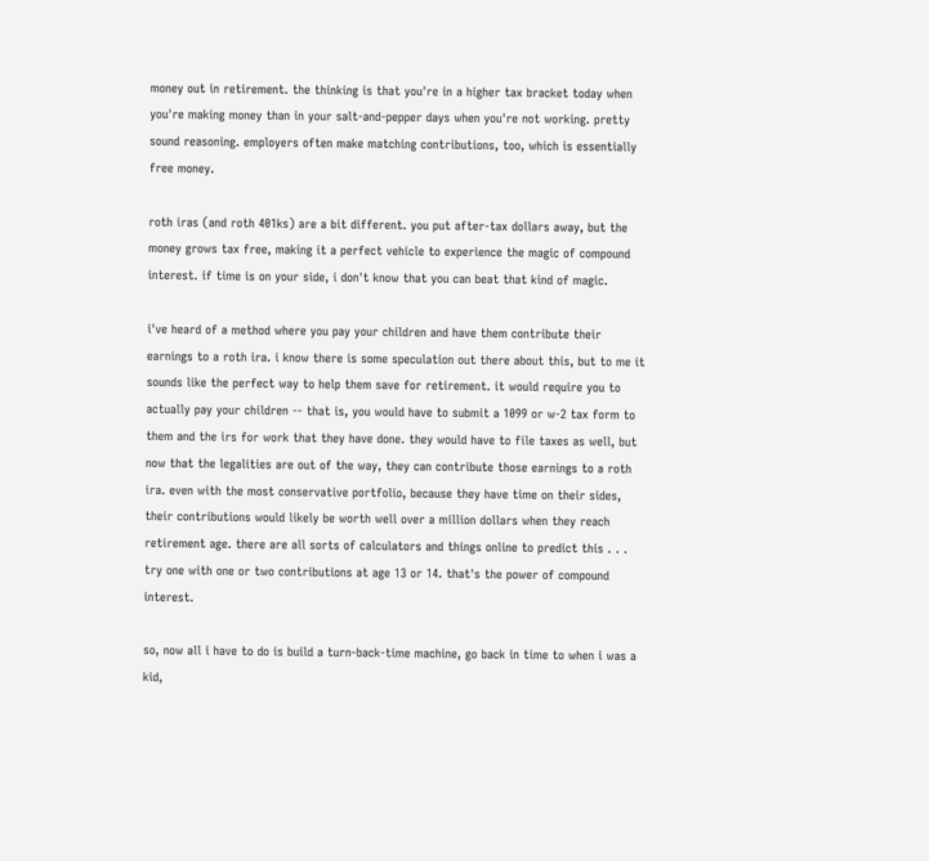money out in retirement. the thinking is that you're in a higher tax bracket today when you're making money than in your salt-and-pepper days when you're not working. pretty sound reasoning. employers often make matching contributions, too, which is essentially free money.

roth iras (and roth 401ks) are a bit different. you put after-tax dollars away, but the money grows tax free, making it a perfect vehicle to experience the magic of compound interest. if time is on your side, i don't know that you can beat that kind of magic.

i've heard of a method where you pay your children and have them contribute their earnings to a roth ira. i know there is some speculation out there about this, but to me it sounds like the perfect way to help them save for retirement. it would require you to actually pay your children -- that is, you would have to submit a 1099 or w-2 tax form to them and the irs for work that they have done. they would have to file taxes as well, but now that the legalities are out of the way, they can contribute those earnings to a roth ira. even with the most conservative portfolio, because they have time on their sides, their contributions would likely be worth well over a million dollars when they reach retirement age. there are all sorts of calculators and things online to predict this . . . try one with one or two contributions at age 13 or 14. that's the power of compound interest.

so, now all i have to do is build a turn-back-time machine, go back in time to when i was a kid,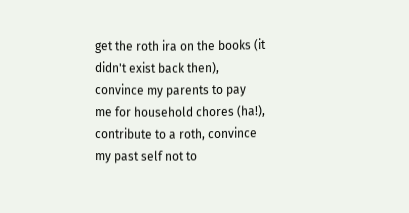get the roth ira on the books (it didn't exist back then), convince my parents to pay me for household chores (ha!), contribute to a roth, convince my past self not to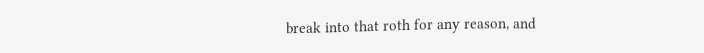break into that roth for any reason, and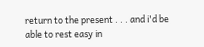return to the present . . . and i'd be able to rest easy in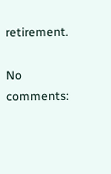retirement.

No comments: